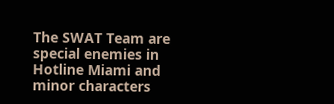The SWAT Team are special enemies in Hotline Miami and minor characters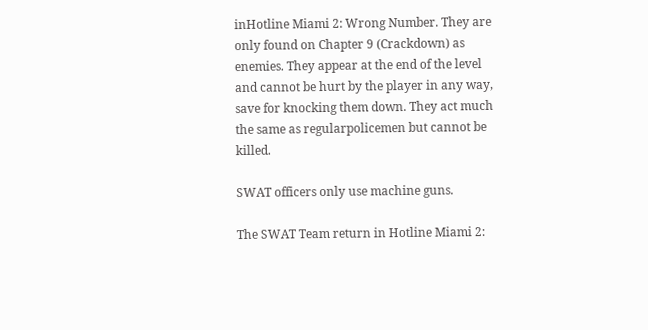inHotline Miami 2: Wrong Number. They are only found on Chapter 9 (Crackdown) as enemies. They appear at the end of the level and cannot be hurt by the player in any way, save for knocking them down. They act much the same as regularpolicemen but cannot be killed.

SWAT officers only use machine guns.

The SWAT Team return in Hotline Miami 2: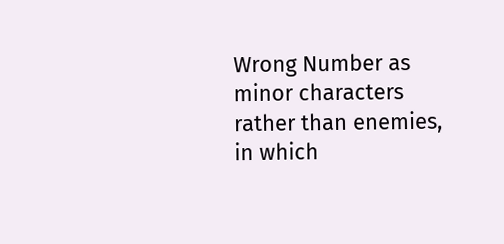Wrong Number as minor characters rather than enemies, in which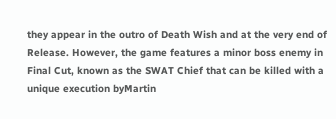they appear in the outro of Death Wish and at the very end of Release. However, the game features a minor boss enemy in Final Cut, known as the SWAT Chief that can be killed with a unique execution byMartin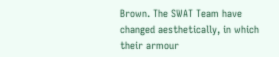Brown. The SWAT Team have changed aesthetically, in which their armour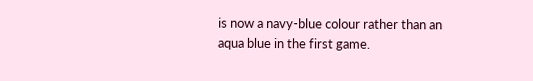is now a navy-blue colour rather than an aqua blue in the first game.